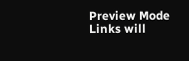Preview Mode Links will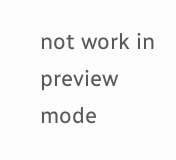not work in preview mode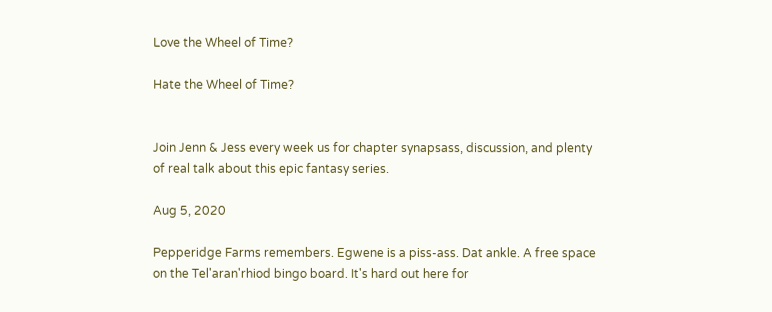Love the Wheel of Time?

Hate the Wheel of Time?


Join Jenn & Jess every week us for chapter synapsass, discussion, and plenty of real talk about this epic fantasy series.

Aug 5, 2020

Pepperidge Farms remembers. Egwene is a piss-ass. Dat ankle. A free space on the Tel'aran'rhiod bingo board. It's hard out here for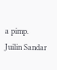a pimp. Juilin Sandar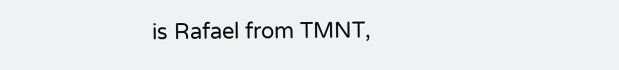is Rafael from TMNT,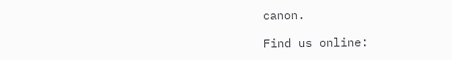canon.

Find us online: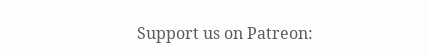Support us on Patreon: